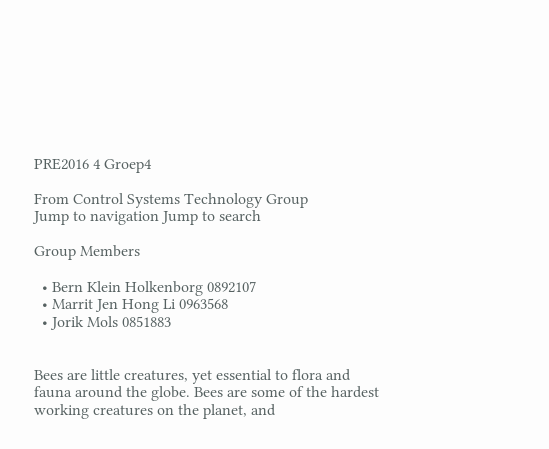PRE2016 4 Groep4

From Control Systems Technology Group
Jump to navigation Jump to search

Group Members

  • Bern Klein Holkenborg 0892107
  • Marrit Jen Hong Li 0963568
  • Jorik Mols 0851883


Bees are little creatures, yet essential to flora and fauna around the globe. Bees are some of the hardest working creatures on the planet, and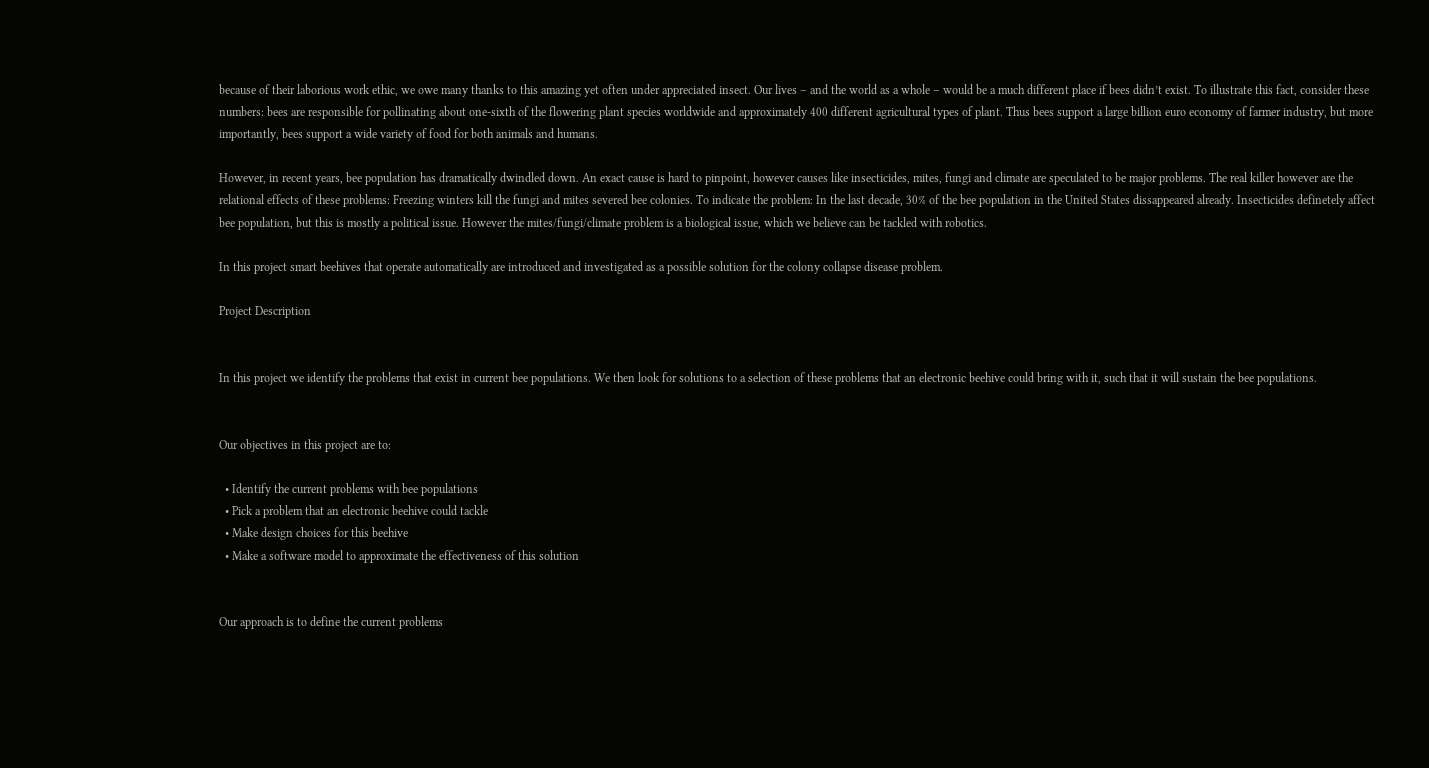because of their laborious work ethic, we owe many thanks to this amazing yet often under appreciated insect. Our lives – and the world as a whole – would be a much different place if bees didn’t exist. To illustrate this fact, consider these numbers: bees are responsible for pollinating about one-sixth of the flowering plant species worldwide and approximately 400 different agricultural types of plant. Thus bees support a large billion euro economy of farmer industry, but more importantly, bees support a wide variety of food for both animals and humans.

However, in recent years, bee population has dramatically dwindled down. An exact cause is hard to pinpoint, however causes like insecticides, mites, fungi and climate are speculated to be major problems. The real killer however are the relational effects of these problems: Freezing winters kill the fungi and mites severed bee colonies. To indicate the problem: In the last decade, 30% of the bee population in the United States dissappeared already. Insecticides definetely affect bee population, but this is mostly a political issue. However the mites/fungi/climate problem is a biological issue, which we believe can be tackled with robotics.

In this project smart beehives that operate automatically are introduced and investigated as a possible solution for the colony collapse disease problem.

Project Description


In this project we identify the problems that exist in current bee populations. We then look for solutions to a selection of these problems that an electronic beehive could bring with it, such that it will sustain the bee populations.


Our objectives in this project are to:

  • Identify the current problems with bee populations
  • Pick a problem that an electronic beehive could tackle
  • Make design choices for this beehive
  • Make a software model to approximate the effectiveness of this solution


Our approach is to define the current problems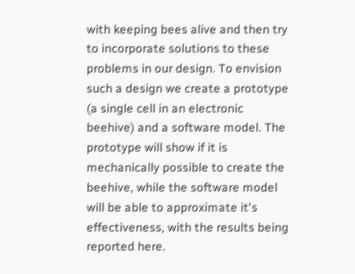with keeping bees alive and then try to incorporate solutions to these problems in our design. To envision such a design we create a prototype (a single cell in an electronic beehive) and a software model. The prototype will show if it is mechanically possible to create the beehive, while the software model will be able to approximate it's effectiveness, with the results being reported here.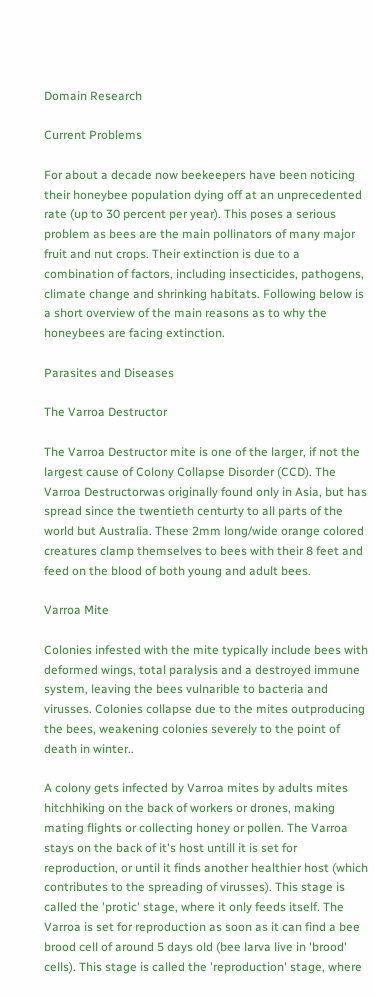Domain Research

Current Problems

For about a decade now beekeepers have been noticing their honeybee population dying off at an unprecedented rate (up to 30 percent per year). This poses a serious problem as bees are the main pollinators of many major fruit and nut crops. Their extinction is due to a combination of factors, including insecticides, pathogens, climate change and shrinking habitats. Following below is a short overview of the main reasons as to why the honeybees are facing extinction.

Parasites and Diseases

The Varroa Destructor

The Varroa Destructor mite is one of the larger, if not the largest cause of Colony Collapse Disorder (CCD). The Varroa Destructorwas originally found only in Asia, but has spread since the twentieth centurty to all parts of the world but Australia. These 2mm long/wide orange colored creatures clamp themselves to bees with their 8 feet and feed on the blood of both young and adult bees.

Varroa Mite

Colonies infested with the mite typically include bees with deformed wings, total paralysis and a destroyed immune system, leaving the bees vulnarible to bacteria and virusses. Colonies collapse due to the mites outproducing the bees, weakening colonies severely to the point of death in winter..

A colony gets infected by Varroa mites by adults mites hitchhiking on the back of workers or drones, making mating flights or collecting honey or pollen. The Varroa stays on the back of it's host untill it is set for reproduction, or until it finds another healthier host (which contributes to the spreading of virusses). This stage is called the 'protic' stage, where it only feeds itself. The Varroa is set for reproduction as soon as it can find a bee brood cell of around 5 days old (bee larva live in 'brood' cells). This stage is called the 'reproduction' stage, where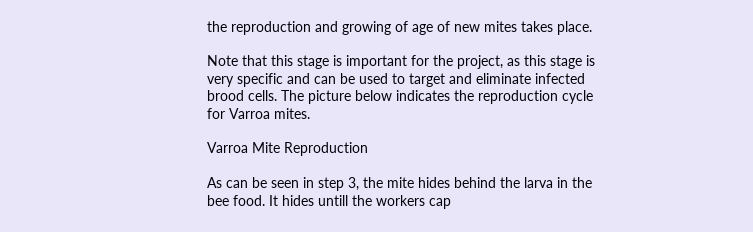the reproduction and growing of age of new mites takes place.

Note that this stage is important for the project, as this stage is very specific and can be used to target and eliminate infected brood cells. The picture below indicates the reproduction cycle for Varroa mites.

Varroa Mite Reproduction

As can be seen in step 3, the mite hides behind the larva in the bee food. It hides untill the workers cap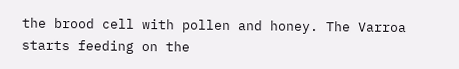the brood cell with pollen and honey. The Varroa starts feeding on the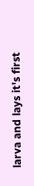larva and lays it's first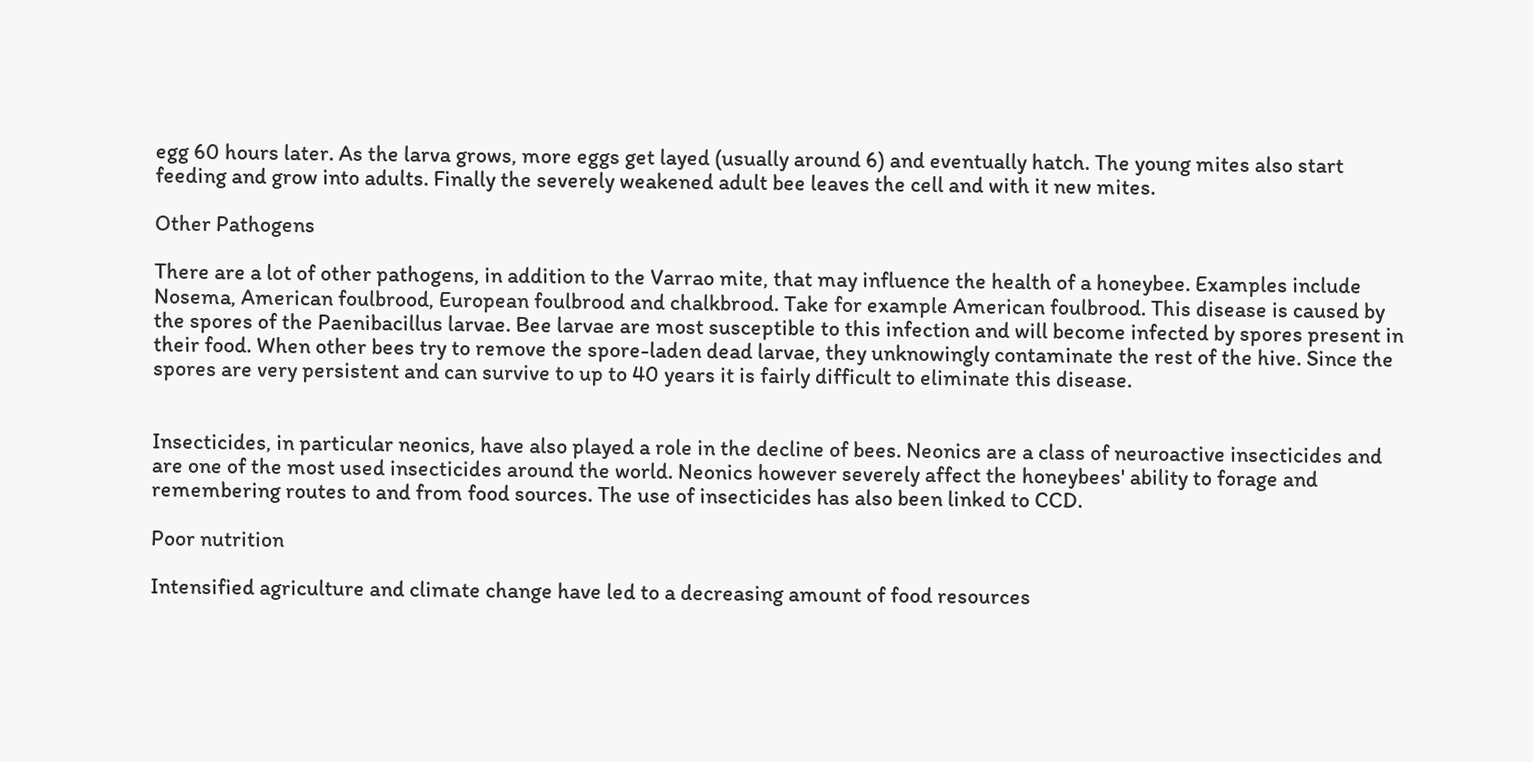egg 60 hours later. As the larva grows, more eggs get layed (usually around 6) and eventually hatch. The young mites also start feeding and grow into adults. Finally the severely weakened adult bee leaves the cell and with it new mites.

Other Pathogens

There are a lot of other pathogens, in addition to the Varrao mite, that may influence the health of a honeybee. Examples include Nosema, American foulbrood, European foulbrood and chalkbrood. Take for example American foulbrood. This disease is caused by the spores of the Paenibacillus larvae. Bee larvae are most susceptible to this infection and will become infected by spores present in their food. When other bees try to remove the spore-laden dead larvae, they unknowingly contaminate the rest of the hive. Since the spores are very persistent and can survive to up to 40 years it is fairly difficult to eliminate this disease.


Insecticides, in particular neonics, have also played a role in the decline of bees. Neonics are a class of neuroactive insecticides and are one of the most used insecticides around the world. Neonics however severely affect the honeybees' ability to forage and remembering routes to and from food sources. The use of insecticides has also been linked to CCD.

Poor nutrition

Intensified agriculture and climate change have led to a decreasing amount of food resources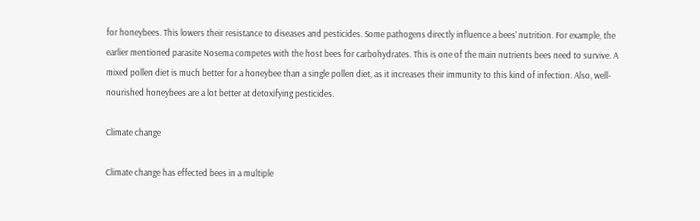for honeybees. This lowers their resistance to diseases and pesticides. Some pathogens directly influence a bees’ nutrition. For example, the earlier mentioned parasite Nosema competes with the host bees for carbohydrates. This is one of the main nutrients bees need to survive. A mixed pollen diet is much better for a honeybee than a single pollen diet, as it increases their immunity to this kind of infection. Also, well-nourished honeybees are a lot better at detoxifying pesticides.

Climate change

Climate change has effected bees in a multiple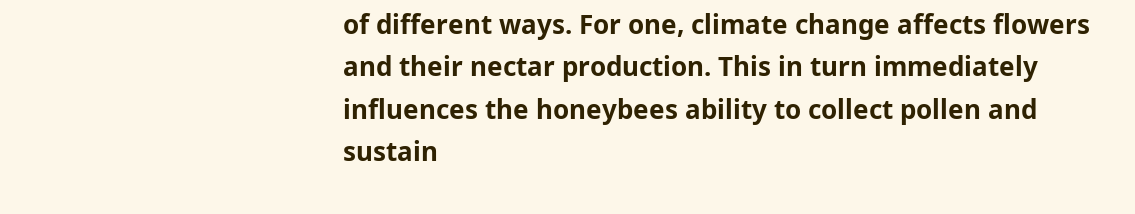of different ways. For one, climate change affects flowers and their nectar production. This in turn immediately influences the honeybees ability to collect pollen and sustain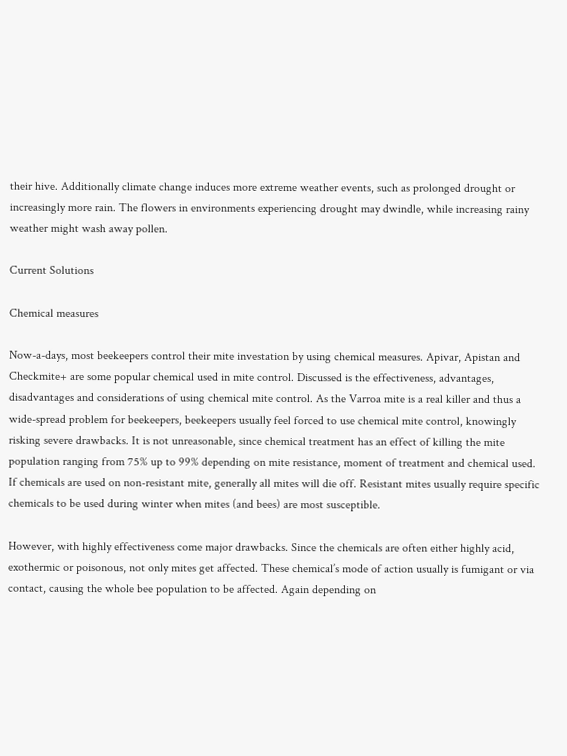their hive. Additionally climate change induces more extreme weather events, such as prolonged drought or increasingly more rain. The flowers in environments experiencing drought may dwindle, while increasing rainy weather might wash away pollen.

Current Solutions

Chemical measures

Now-a-days, most beekeepers control their mite investation by using chemical measures. Apivar, Apistan and Checkmite+ are some popular chemical used in mite control. Discussed is the effectiveness, advantages, disadvantages and considerations of using chemical mite control. As the Varroa mite is a real killer and thus a wide-spread problem for beekeepers, beekeepers usually feel forced to use chemical mite control, knowingly risking severe drawbacks. It is not unreasonable, since chemical treatment has an effect of killing the mite population ranging from 75% up to 99% depending on mite resistance, moment of treatment and chemical used. If chemicals are used on non-resistant mite, generally all mites will die off. Resistant mites usually require specific chemicals to be used during winter when mites (and bees) are most susceptible.

However, with highly effectiveness come major drawbacks. Since the chemicals are often either highly acid, exothermic or poisonous, not only mites get affected. These chemical’s mode of action usually is fumigant or via contact, causing the whole bee population to be affected. Again depending on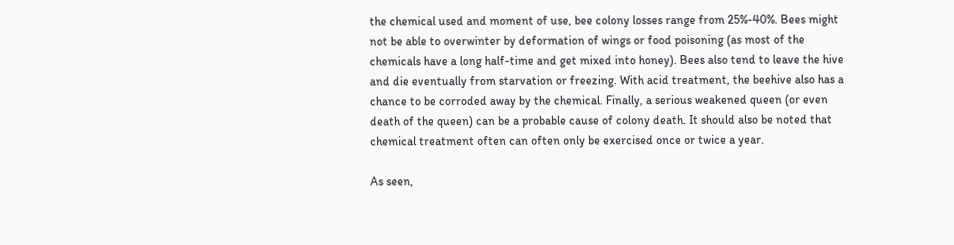the chemical used and moment of use, bee colony losses range from 25%-40%. Bees might not be able to overwinter by deformation of wings or food poisoning (as most of the chemicals have a long half-time and get mixed into honey). Bees also tend to leave the hive and die eventually from starvation or freezing. With acid treatment, the beehive also has a chance to be corroded away by the chemical. Finally, a serious weakened queen (or even death of the queen) can be a probable cause of colony death. It should also be noted that chemical treatment often can often only be exercised once or twice a year.

As seen,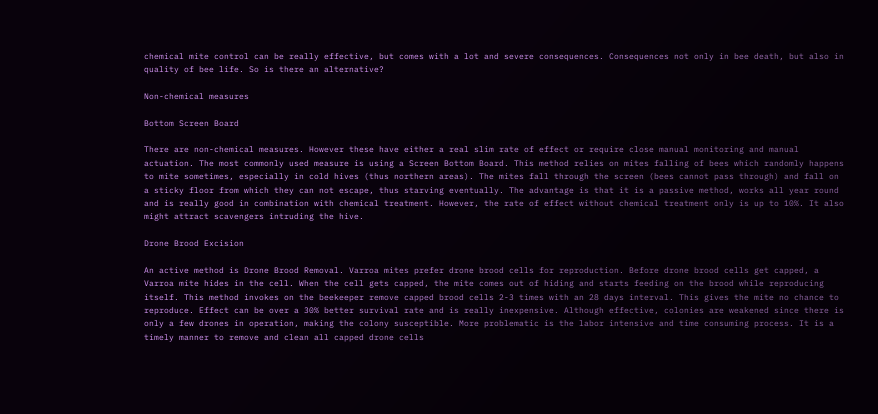chemical mite control can be really effective, but comes with a lot and severe consequences. Consequences not only in bee death, but also in quality of bee life. So is there an alternative?

Non-chemical measures

Bottom Screen Board

There are non-chemical measures. However these have either a real slim rate of effect or require close manual monitoring and manual actuation. The most commonly used measure is using a Screen Bottom Board. This method relies on mites falling of bees which randomly happens to mite sometimes, especially in cold hives (thus northern areas). The mites fall through the screen (bees cannot pass through) and fall on a sticky floor from which they can not escape, thus starving eventually. The advantage is that it is a passive method, works all year round and is really good in combination with chemical treatment. However, the rate of effect without chemical treatment only is up to 10%. It also might attract scavengers intruding the hive.

Drone Brood Excision

An active method is Drone Brood Removal. Varroa mites prefer drone brood cells for reproduction. Before drone brood cells get capped, a Varroa mite hides in the cell. When the cell gets capped, the mite comes out of hiding and starts feeding on the brood while reproducing itself. This method invokes on the beekeeper remove capped brood cells 2-3 times with an 28 days interval. This gives the mite no chance to reproduce. Effect can be over a 30% better survival rate and is really inexpensive. Although effective, colonies are weakened since there is only a few drones in operation, making the colony susceptible. More problematic is the labor intensive and time consuming process. It is a timely manner to remove and clean all capped drone cells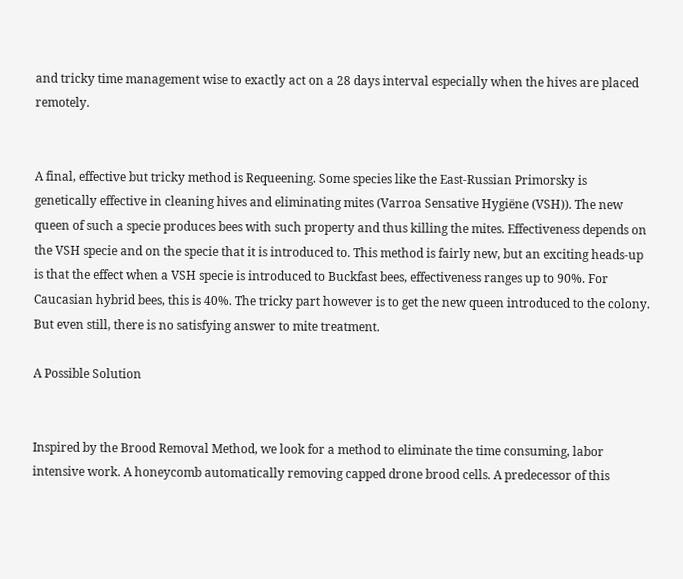and tricky time management wise to exactly act on a 28 days interval especially when the hives are placed remotely.


A final, effective but tricky method is Requeening. Some species like the East-Russian Primorsky is genetically effective in cleaning hives and eliminating mites (Varroa Sensative Hygiëne (VSH)). The new queen of such a specie produces bees with such property and thus killing the mites. Effectiveness depends on the VSH specie and on the specie that it is introduced to. This method is fairly new, but an exciting heads-up is that the effect when a VSH specie is introduced to Buckfast bees, effectiveness ranges up to 90%. For Caucasian hybrid bees, this is 40%. The tricky part however is to get the new queen introduced to the colony. But even still, there is no satisfying answer to mite treatment.

A Possible Solution


Inspired by the Brood Removal Method, we look for a method to eliminate the time consuming, labor intensive work. A honeycomb automatically removing capped drone brood cells. A predecessor of this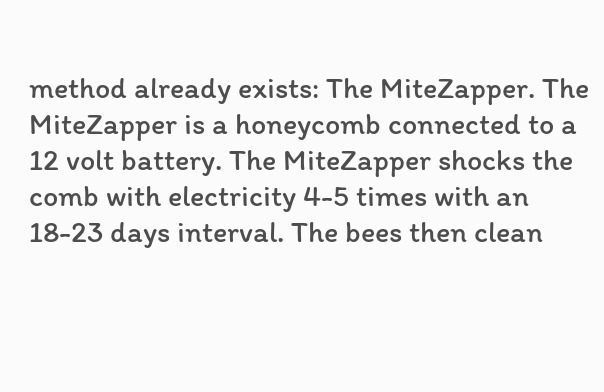method already exists: The MiteZapper. The MiteZapper is a honeycomb connected to a 12 volt battery. The MiteZapper shocks the comb with electricity 4-5 times with an 18-23 days interval. The bees then clean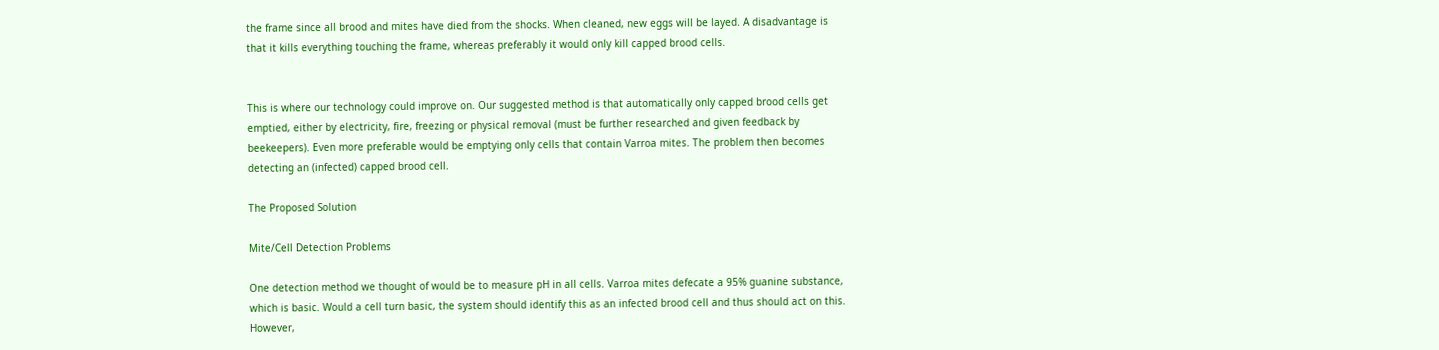the frame since all brood and mites have died from the shocks. When cleaned, new eggs will be layed. A disadvantage is that it kills everything touching the frame, whereas preferably it would only kill capped brood cells.


This is where our technology could improve on. Our suggested method is that automatically only capped brood cells get emptied, either by electricity, fire, freezing or physical removal (must be further researched and given feedback by beekeepers). Even more preferable would be emptying only cells that contain Varroa mites. The problem then becomes detecting an (infected) capped brood cell.

The Proposed Solution

Mite/Cell Detection Problems

One detection method we thought of would be to measure pH in all cells. Varroa mites defecate a 95% guanine substance, which is basic. Would a cell turn basic, the system should identify this as an infected brood cell and thus should act on this. However,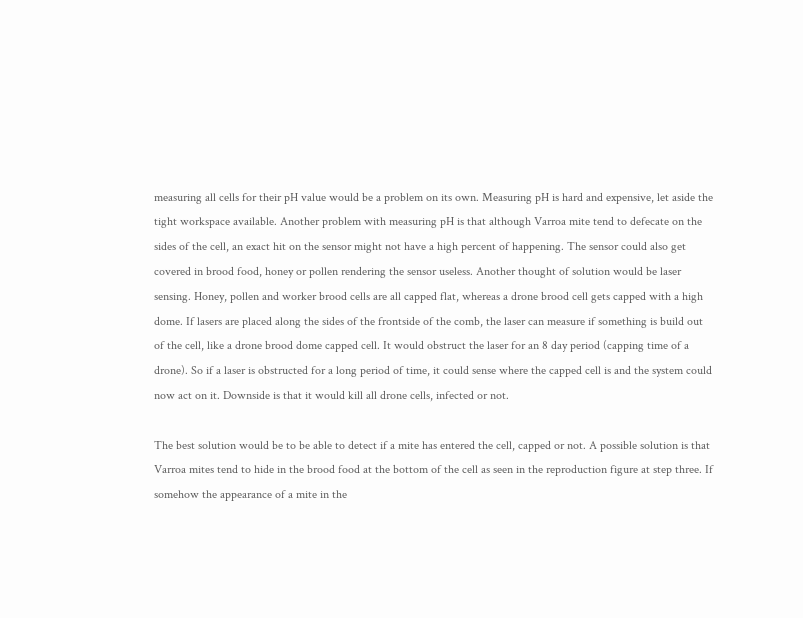measuring all cells for their pH value would be a problem on its own. Measuring pH is hard and expensive, let aside the tight workspace available. Another problem with measuring pH is that although Varroa mite tend to defecate on the sides of the cell, an exact hit on the sensor might not have a high percent of happening. The sensor could also get covered in brood food, honey or pollen rendering the sensor useless. Another thought of solution would be laser sensing. Honey, pollen and worker brood cells are all capped flat, whereas a drone brood cell gets capped with a high dome. If lasers are placed along the sides of the frontside of the comb, the laser can measure if something is build out of the cell, like a drone brood dome capped cell. It would obstruct the laser for an 8 day period (capping time of a drone). So if a laser is obstructed for a long period of time, it could sense where the capped cell is and the system could now act on it. Downside is that it would kill all drone cells, infected or not.

The best solution would be to be able to detect if a mite has entered the cell, capped or not. A possible solution is that Varroa mites tend to hide in the brood food at the bottom of the cell as seen in the reproduction figure at step three. If somehow the appearance of a mite in the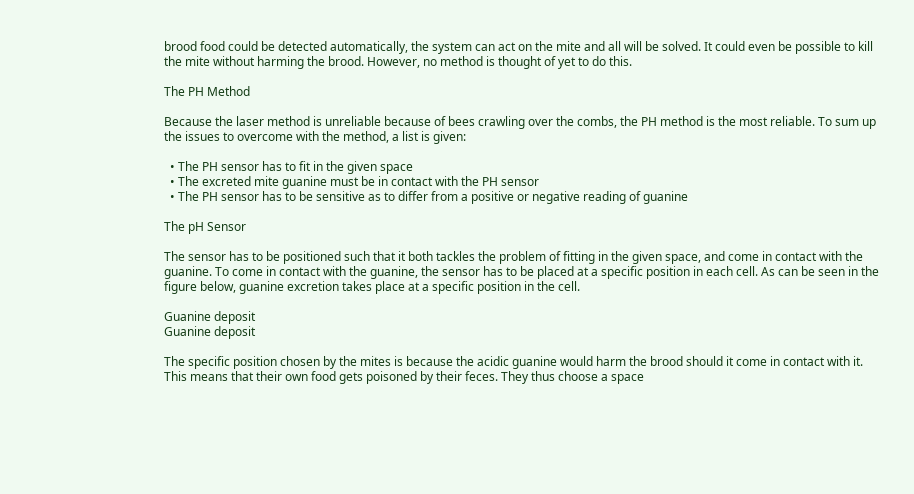brood food could be detected automatically, the system can act on the mite and all will be solved. It could even be possible to kill the mite without harming the brood. However, no method is thought of yet to do this.

The PH Method

Because the laser method is unreliable because of bees crawling over the combs, the PH method is the most reliable. To sum up the issues to overcome with the method, a list is given:

  • The PH sensor has to fit in the given space
  • The excreted mite guanine must be in contact with the PH sensor
  • The PH sensor has to be sensitive as to differ from a positive or negative reading of guanine

The pH Sensor

The sensor has to be positioned such that it both tackles the problem of fitting in the given space, and come in contact with the guanine. To come in contact with the guanine, the sensor has to be placed at a specific position in each cell. As can be seen in the figure below, guanine excretion takes place at a specific position in the cell.

Guanine deposit
Guanine deposit

The specific position chosen by the mites is because the acidic guanine would harm the brood should it come in contact with it. This means that their own food gets poisoned by their feces. They thus choose a space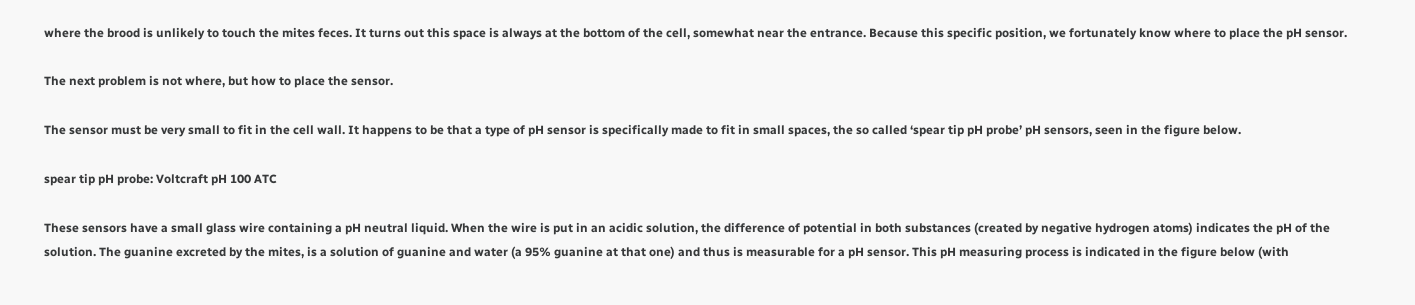where the brood is unlikely to touch the mites feces. It turns out this space is always at the bottom of the cell, somewhat near the entrance. Because this specific position, we fortunately know where to place the pH sensor.

The next problem is not where, but how to place the sensor.

The sensor must be very small to fit in the cell wall. It happens to be that a type of pH sensor is specifically made to fit in small spaces, the so called ‘spear tip pH probe’ pH sensors, seen in the figure below.

spear tip pH probe: Voltcraft pH 100 ATC

These sensors have a small glass wire containing a pH neutral liquid. When the wire is put in an acidic solution, the difference of potential in both substances (created by negative hydrogen atoms) indicates the pH of the solution. The guanine excreted by the mites, is a solution of guanine and water (a 95% guanine at that one) and thus is measurable for a pH sensor. This pH measuring process is indicated in the figure below (with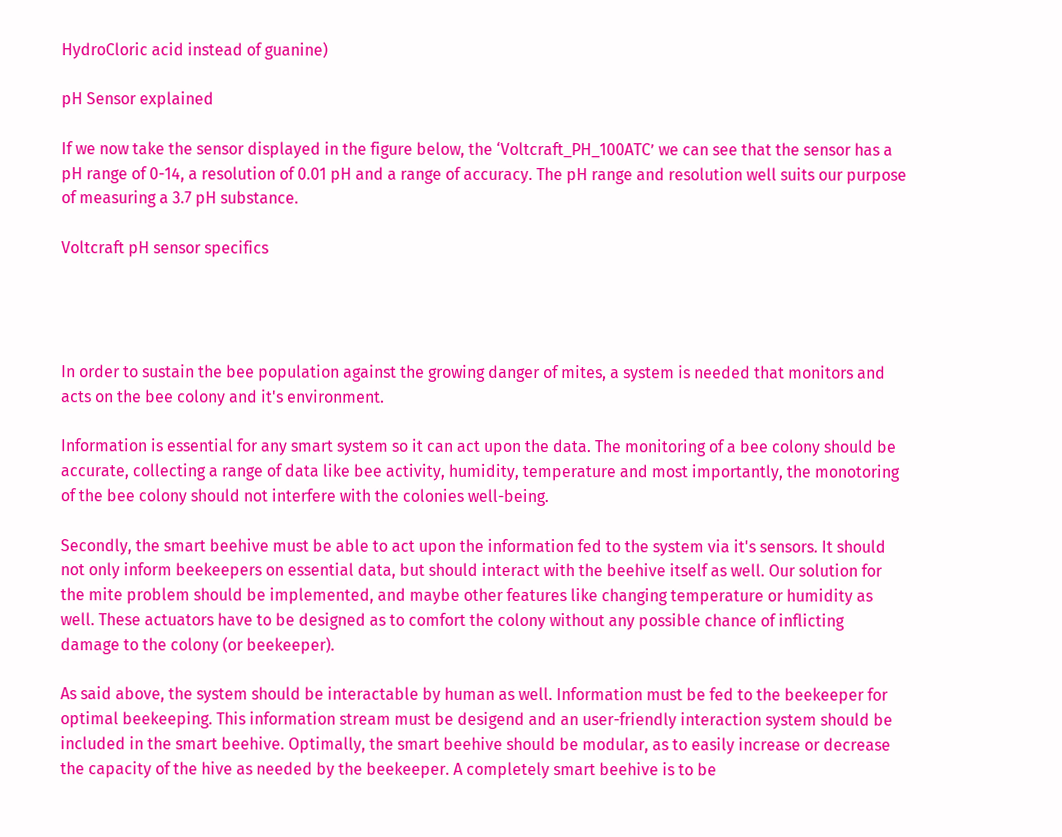HydroCloric acid instead of guanine)

pH Sensor explained

If we now take the sensor displayed in the figure below, the ‘Voltcraft_PH_100ATC’ we can see that the sensor has a pH range of 0-14, a resolution of 0.01 pH and a range of accuracy. The pH range and resolution well suits our purpose of measuring a 3.7 pH substance.

Voltcraft pH sensor specifics




In order to sustain the bee population against the growing danger of mites, a system is needed that monitors and acts on the bee colony and it's environment.

Information is essential for any smart system so it can act upon the data. The monitoring of a bee colony should be accurate, collecting a range of data like bee activity, humidity, temperature and most importantly, the monotoring of the bee colony should not interfere with the colonies well-being.

Secondly, the smart beehive must be able to act upon the information fed to the system via it's sensors. It should not only inform beekeepers on essential data, but should interact with the beehive itself as well. Our solution for the mite problem should be implemented, and maybe other features like changing temperature or humidity as well. These actuators have to be designed as to comfort the colony without any possible chance of inflicting damage to the colony (or beekeeper).

As said above, the system should be interactable by human as well. Information must be fed to the beekeeper for optimal beekeeping. This information stream must be desigend and an user-friendly interaction system should be included in the smart beehive. Optimally, the smart beehive should be modular, as to easily increase or decrease the capacity of the hive as needed by the beekeeper. A completely smart beehive is to be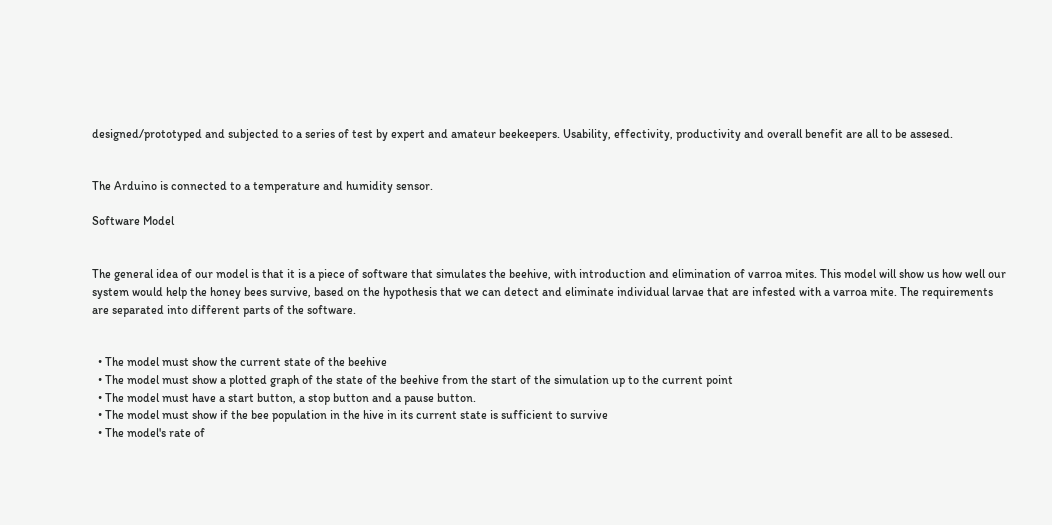designed/prototyped and subjected to a series of test by expert and amateur beekeepers. Usability, effectivity, productivity and overall benefit are all to be assesed.


The Arduino is connected to a temperature and humidity sensor.

Software Model


The general idea of our model is that it is a piece of software that simulates the beehive, with introduction and elimination of varroa mites. This model will show us how well our system would help the honey bees survive, based on the hypothesis that we can detect and eliminate individual larvae that are infested with a varroa mite. The requirements are separated into different parts of the software.


  • The model must show the current state of the beehive
  • The model must show a plotted graph of the state of the beehive from the start of the simulation up to the current point
  • The model must have a start button, a stop button and a pause button.
  • The model must show if the bee population in the hive in its current state is sufficient to survive
  • The model's rate of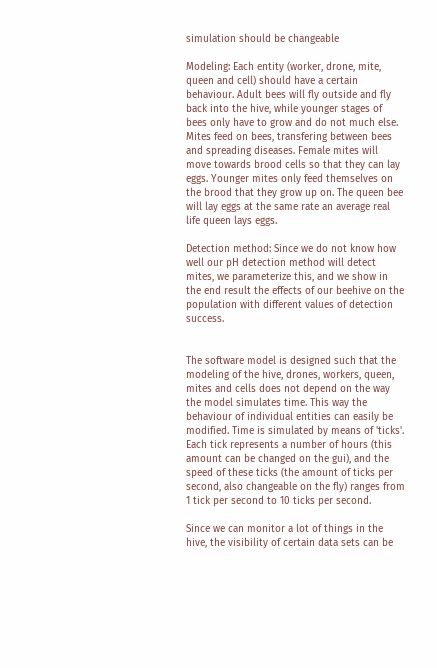simulation should be changeable

Modeling: Each entity (worker, drone, mite, queen and cell) should have a certain behaviour. Adult bees will fly outside and fly back into the hive, while younger stages of bees only have to grow and do not much else. Mites feed on bees, transfering between bees and spreading diseases. Female mites will move towards brood cells so that they can lay eggs. Younger mites only feed themselves on the brood that they grow up on. The queen bee will lay eggs at the same rate an average real life queen lays eggs.

Detection method: Since we do not know how well our pH detection method will detect mites, we parameterize this, and we show in the end result the effects of our beehive on the population with different values of detection success.


The software model is designed such that the modeling of the hive, drones, workers, queen, mites and cells does not depend on the way the model simulates time. This way the behaviour of individual entities can easily be modified. Time is simulated by means of 'ticks'. Each tick represents a number of hours (this amount can be changed on the gui), and the speed of these ticks (the amount of ticks per second, also changeable on the fly) ranges from 1 tick per second to 10 ticks per second.

Since we can monitor a lot of things in the hive, the visibility of certain data sets can be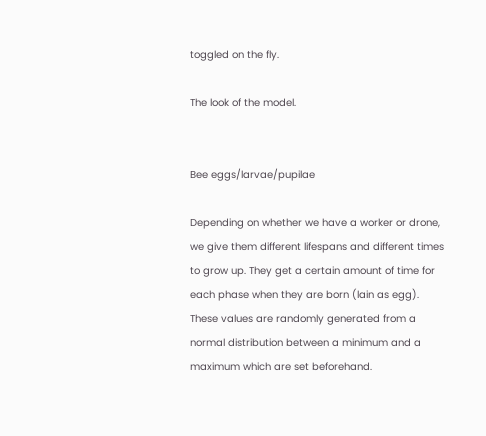toggled on the fly.

The look of the model.


Bee eggs/larvae/pupilae

Depending on whether we have a worker or drone, we give them different lifespans and different times to grow up. They get a certain amount of time for each phase when they are born (lain as egg). These values are randomly generated from a normal distribution between a minimum and a maximum which are set beforehand.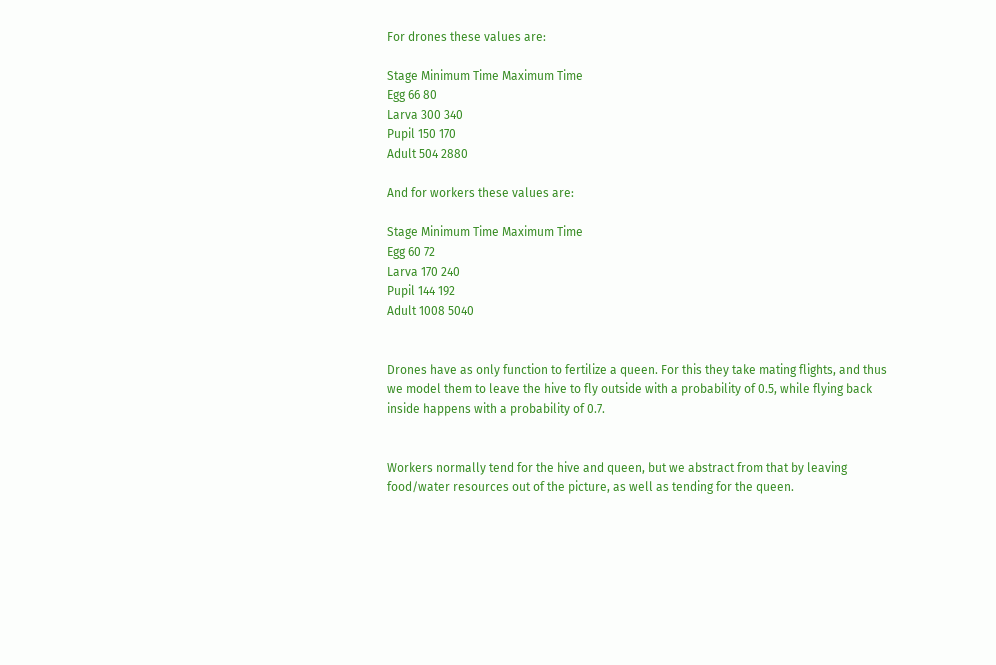For drones these values are:

Stage Minimum Time Maximum Time
Egg 66 80
Larva 300 340
Pupil 150 170
Adult 504 2880

And for workers these values are:

Stage Minimum Time Maximum Time
Egg 60 72
Larva 170 240
Pupil 144 192
Adult 1008 5040


Drones have as only function to fertilize a queen. For this they take mating flights, and thus we model them to leave the hive to fly outside with a probability of 0.5, while flying back inside happens with a probability of 0.7.


Workers normally tend for the hive and queen, but we abstract from that by leaving food/water resources out of the picture, as well as tending for the queen.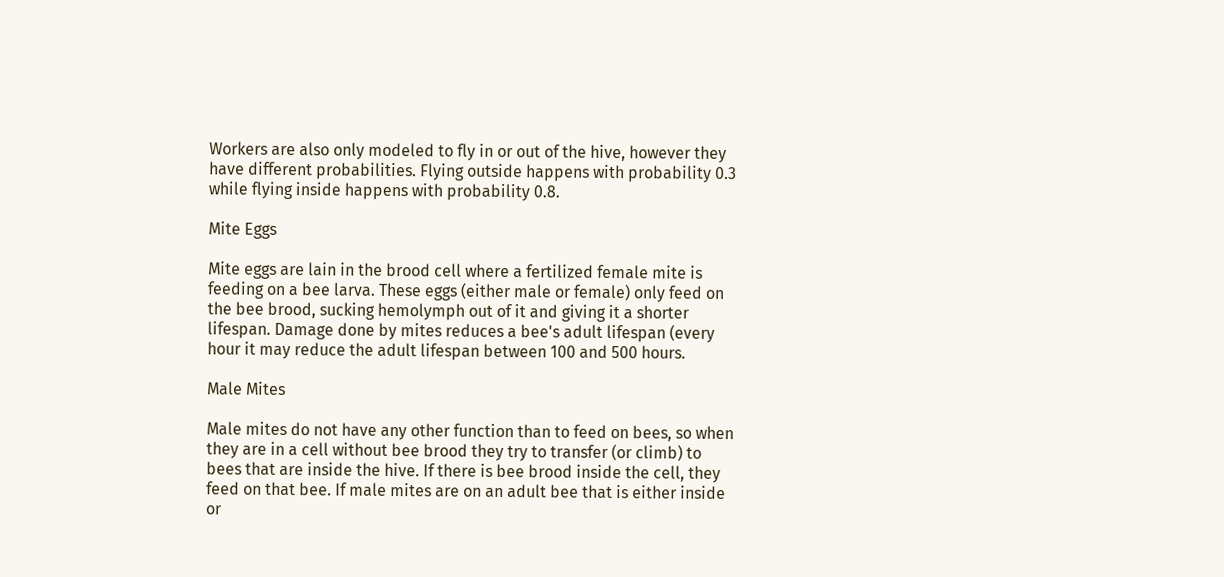Workers are also only modeled to fly in or out of the hive, however they have different probabilities. Flying outside happens with probability 0.3 while flying inside happens with probability 0.8.

Mite Eggs

Mite eggs are lain in the brood cell where a fertilized female mite is feeding on a bee larva. These eggs (either male or female) only feed on the bee brood, sucking hemolymph out of it and giving it a shorter lifespan. Damage done by mites reduces a bee's adult lifespan (every hour it may reduce the adult lifespan between 100 and 500 hours.

Male Mites

Male mites do not have any other function than to feed on bees, so when they are in a cell without bee brood they try to transfer (or climb) to bees that are inside the hive. If there is bee brood inside the cell, they feed on that bee. If male mites are on an adult bee that is either inside or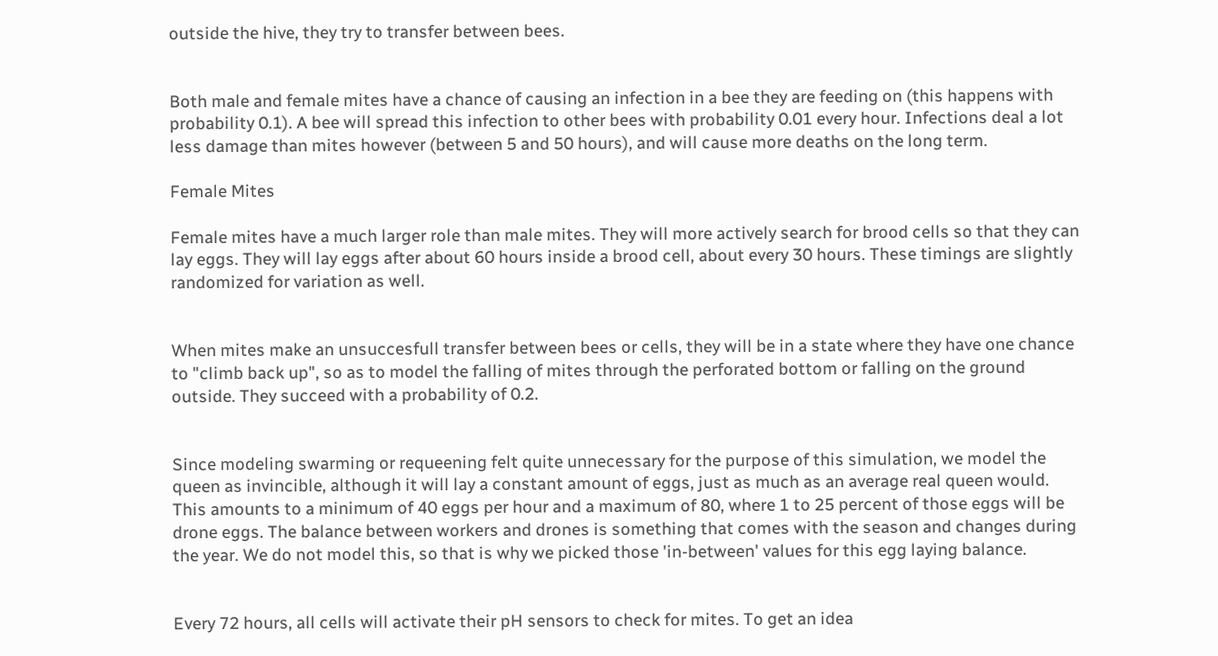outside the hive, they try to transfer between bees.


Both male and female mites have a chance of causing an infection in a bee they are feeding on (this happens with probability 0.1). A bee will spread this infection to other bees with probability 0.01 every hour. Infections deal a lot less damage than mites however (between 5 and 50 hours), and will cause more deaths on the long term.

Female Mites

Female mites have a much larger role than male mites. They will more actively search for brood cells so that they can lay eggs. They will lay eggs after about 60 hours inside a brood cell, about every 30 hours. These timings are slightly randomized for variation as well.


When mites make an unsuccesfull transfer between bees or cells, they will be in a state where they have one chance to "climb back up", so as to model the falling of mites through the perforated bottom or falling on the ground outside. They succeed with a probability of 0.2.


Since modeling swarming or requeening felt quite unnecessary for the purpose of this simulation, we model the queen as invincible, although it will lay a constant amount of eggs, just as much as an average real queen would. This amounts to a minimum of 40 eggs per hour and a maximum of 80, where 1 to 25 percent of those eggs will be drone eggs. The balance between workers and drones is something that comes with the season and changes during the year. We do not model this, so that is why we picked those 'in-between' values for this egg laying balance.


Every 72 hours, all cells will activate their pH sensors to check for mites. To get an idea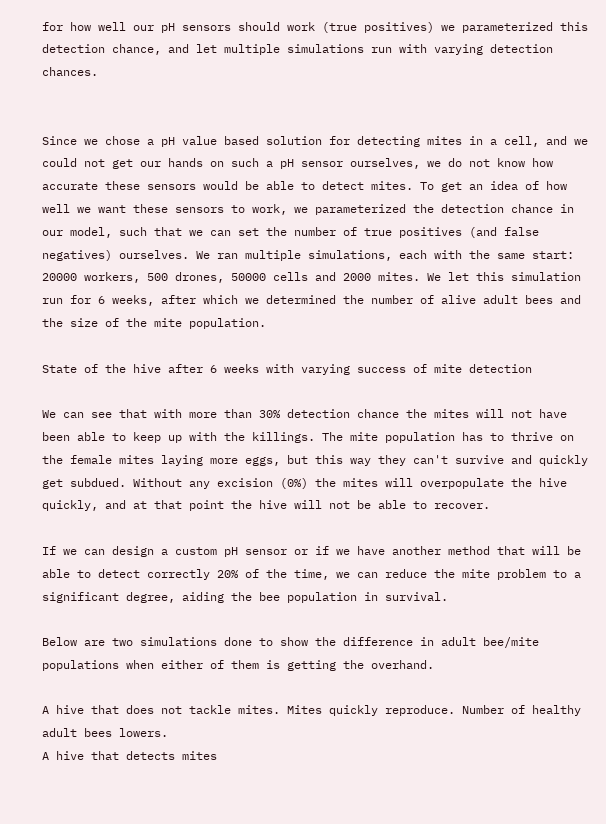for how well our pH sensors should work (true positives) we parameterized this detection chance, and let multiple simulations run with varying detection chances.


Since we chose a pH value based solution for detecting mites in a cell, and we could not get our hands on such a pH sensor ourselves, we do not know how accurate these sensors would be able to detect mites. To get an idea of how well we want these sensors to work, we parameterized the detection chance in our model, such that we can set the number of true positives (and false negatives) ourselves. We ran multiple simulations, each with the same start: 20000 workers, 500 drones, 50000 cells and 2000 mites. We let this simulation run for 6 weeks, after which we determined the number of alive adult bees and the size of the mite population.

State of the hive after 6 weeks with varying success of mite detection

We can see that with more than 30% detection chance the mites will not have been able to keep up with the killings. The mite population has to thrive on the female mites laying more eggs, but this way they can't survive and quickly get subdued. Without any excision (0%) the mites will overpopulate the hive quickly, and at that point the hive will not be able to recover.

If we can design a custom pH sensor or if we have another method that will be able to detect correctly 20% of the time, we can reduce the mite problem to a significant degree, aiding the bee population in survival.

Below are two simulations done to show the difference in adult bee/mite populations when either of them is getting the overhand.

A hive that does not tackle mites. Mites quickly reproduce. Number of healthy adult bees lowers.
A hive that detects mites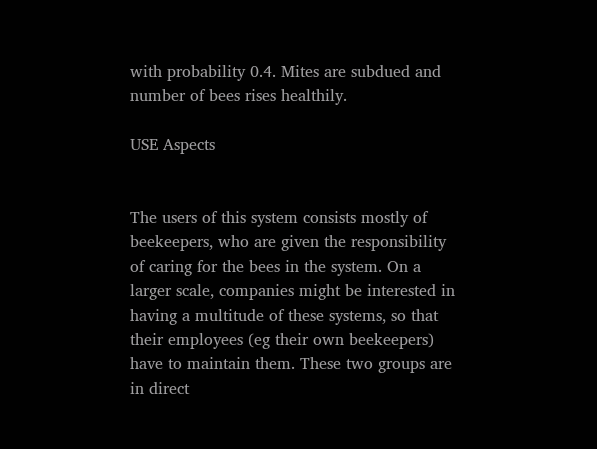with probability 0.4. Mites are subdued and number of bees rises healthily.

USE Aspects


The users of this system consists mostly of beekeepers, who are given the responsibility of caring for the bees in the system. On a larger scale, companies might be interested in having a multitude of these systems, so that their employees (eg their own beekeepers) have to maintain them. These two groups are in direct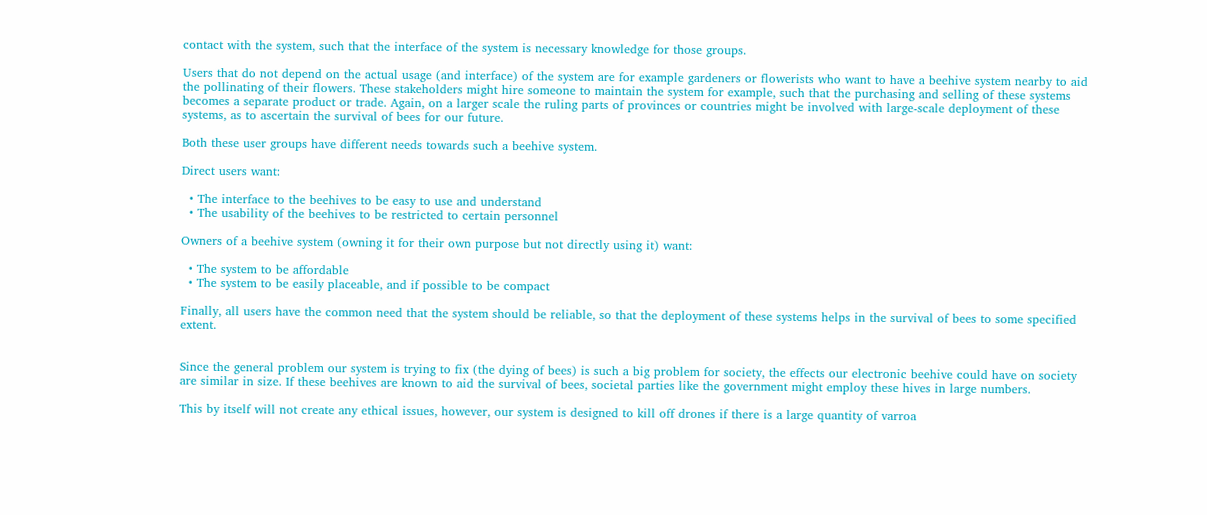contact with the system, such that the interface of the system is necessary knowledge for those groups.

Users that do not depend on the actual usage (and interface) of the system are for example gardeners or flowerists who want to have a beehive system nearby to aid the pollinating of their flowers. These stakeholders might hire someone to maintain the system for example, such that the purchasing and selling of these systems becomes a separate product or trade. Again, on a larger scale the ruling parts of provinces or countries might be involved with large-scale deployment of these systems, as to ascertain the survival of bees for our future.

Both these user groups have different needs towards such a beehive system.

Direct users want:

  • The interface to the beehives to be easy to use and understand
  • The usability of the beehives to be restricted to certain personnel

Owners of a beehive system (owning it for their own purpose but not directly using it) want:

  • The system to be affordable
  • The system to be easily placeable, and if possible to be compact

Finally, all users have the common need that the system should be reliable, so that the deployment of these systems helps in the survival of bees to some specified extent.


Since the general problem our system is trying to fix (the dying of bees) is such a big problem for society, the effects our electronic beehive could have on society are similar in size. If these beehives are known to aid the survival of bees, societal parties like the government might employ these hives in large numbers.

This by itself will not create any ethical issues, however, our system is designed to kill off drones if there is a large quantity of varroa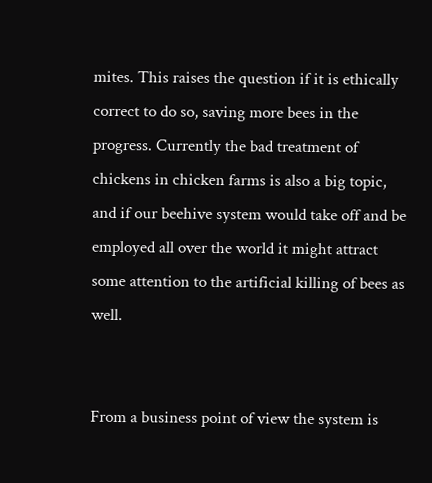mites. This raises the question if it is ethically correct to do so, saving more bees in the progress. Currently the bad treatment of chickens in chicken farms is also a big topic, and if our beehive system would take off and be employed all over the world it might attract some attention to the artificial killing of bees as well.


From a business point of view the system is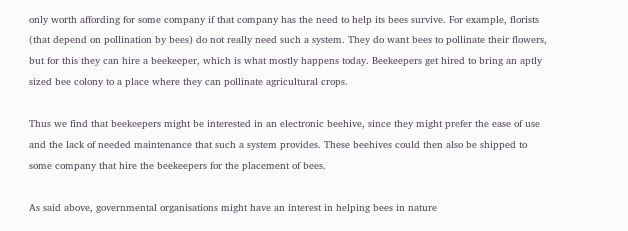only worth affording for some company if that company has the need to help its bees survive. For example, florists (that depend on pollination by bees) do not really need such a system. They do want bees to pollinate their flowers, but for this they can hire a beekeeper, which is what mostly happens today. Beekeepers get hired to bring an aptly sized bee colony to a place where they can pollinate agricultural crops.

Thus we find that beekeepers might be interested in an electronic beehive, since they might prefer the ease of use and the lack of needed maintenance that such a system provides. These beehives could then also be shipped to some company that hire the beekeepers for the placement of bees.

As said above, governmental organisations might have an interest in helping bees in nature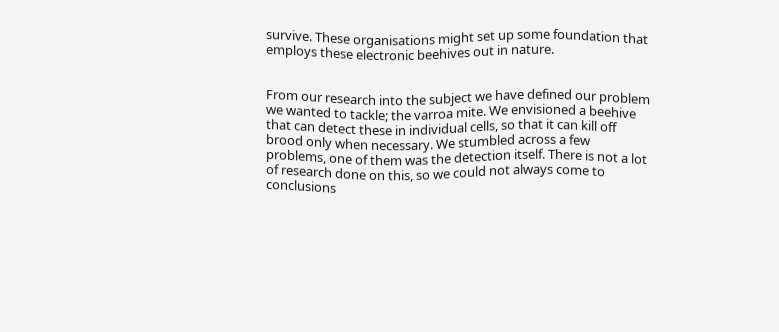survive. These organisations might set up some foundation that employs these electronic beehives out in nature.


From our research into the subject we have defined our problem we wanted to tackle; the varroa mite. We envisioned a beehive that can detect these in individual cells, so that it can kill off brood only when necessary. We stumbled across a few problems, one of them was the detection itself. There is not a lot of research done on this, so we could not always come to conclusions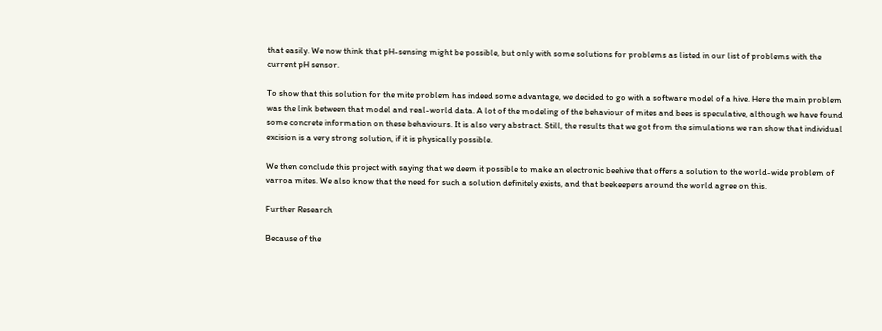that easily. We now think that pH-sensing might be possible, but only with some solutions for problems as listed in our list of problems with the current pH sensor.

To show that this solution for the mite problem has indeed some advantage, we decided to go with a software model of a hive. Here the main problem was the link between that model and real-world data. A lot of the modeling of the behaviour of mites and bees is speculative, although we have found some concrete information on these behaviours. It is also very abstract. Still, the results that we got from the simulations we ran show that individual excision is a very strong solution, if it is physically possible.

We then conclude this project with saying that we deem it possible to make an electronic beehive that offers a solution to the world-wide problem of varroa mites. We also know that the need for such a solution definitely exists, and that beekeepers around the world agree on this.

Further Research

Because of the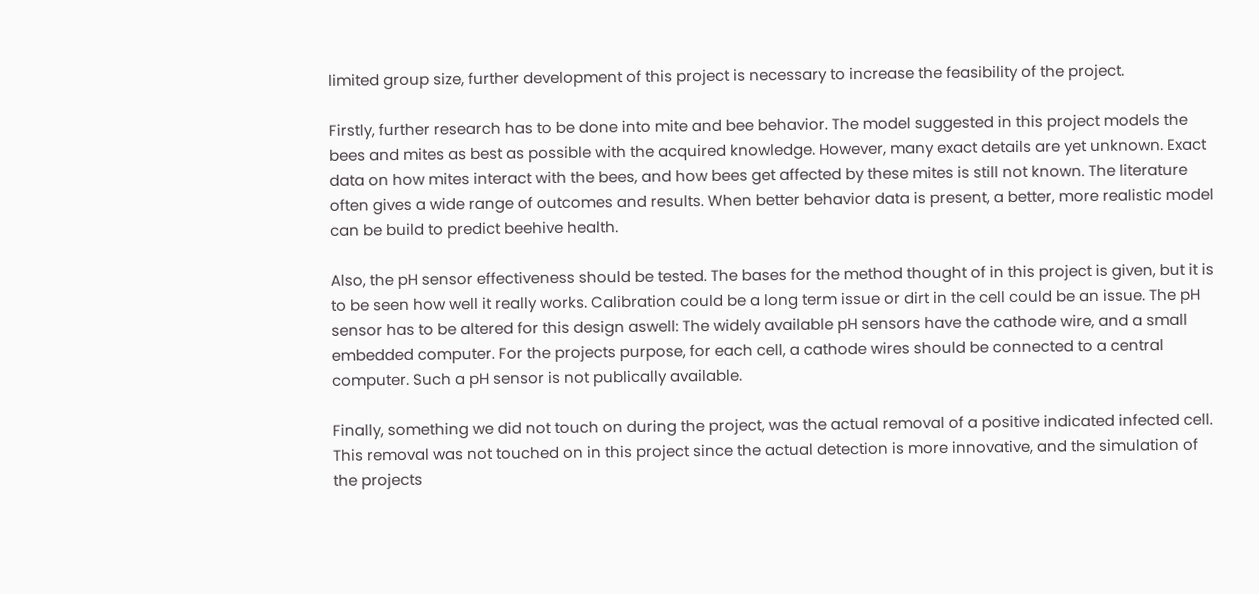limited group size, further development of this project is necessary to increase the feasibility of the project.

Firstly, further research has to be done into mite and bee behavior. The model suggested in this project models the bees and mites as best as possible with the acquired knowledge. However, many exact details are yet unknown. Exact data on how mites interact with the bees, and how bees get affected by these mites is still not known. The literature often gives a wide range of outcomes and results. When better behavior data is present, a better, more realistic model can be build to predict beehive health.

Also, the pH sensor effectiveness should be tested. The bases for the method thought of in this project is given, but it is to be seen how well it really works. Calibration could be a long term issue or dirt in the cell could be an issue. The pH sensor has to be altered for this design aswell: The widely available pH sensors have the cathode wire, and a small embedded computer. For the projects purpose, for each cell, a cathode wires should be connected to a central computer. Such a pH sensor is not publically available.

Finally, something we did not touch on during the project, was the actual removal of a positive indicated infected cell. This removal was not touched on in this project since the actual detection is more innovative, and the simulation of the projects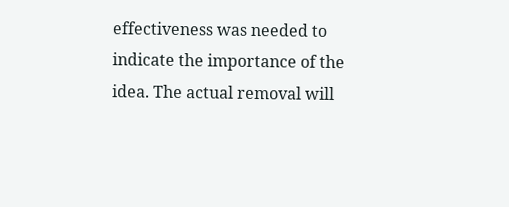effectiveness was needed to indicate the importance of the idea. The actual removal will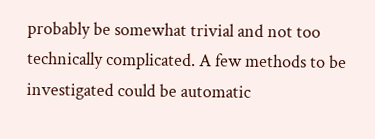probably be somewhat trivial and not too technically complicated. A few methods to be investigated could be automatic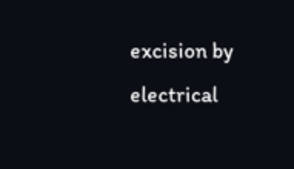excision by electrical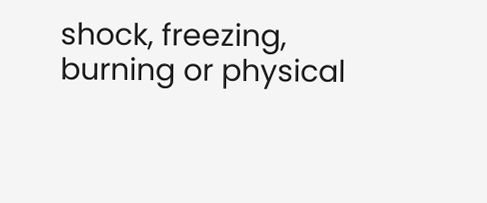shock, freezing, burning or physical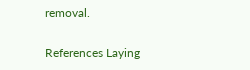removal.

References Laying